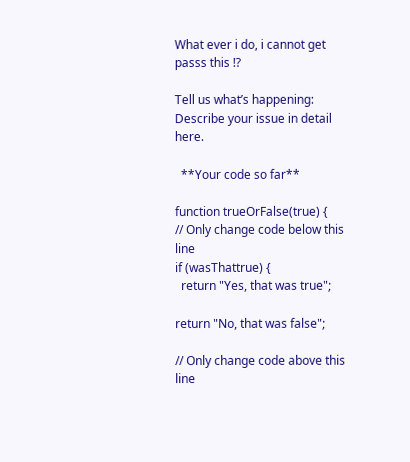What ever i do, i cannot get passs this !?

Tell us what’s happening:
Describe your issue in detail here.

  **Your code so far**

function trueOrFalse(true) {
// Only change code below this line
if (wasThattrue) {
  return "Yes, that was true";

return "No, that was false";

// Only change code above this line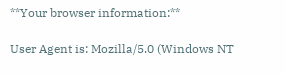**Your browser information:**

User Agent is: Mozilla/5.0 (Windows NT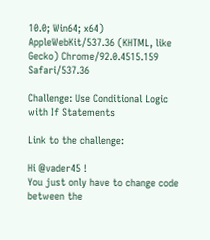10.0; Win64; x64) AppleWebKit/537.36 (KHTML, like Gecko) Chrome/92.0.4515.159 Safari/537.36

Challenge: Use Conditional Logic with If Statements

Link to the challenge:

Hi @vader45 !
You just only have to change code between the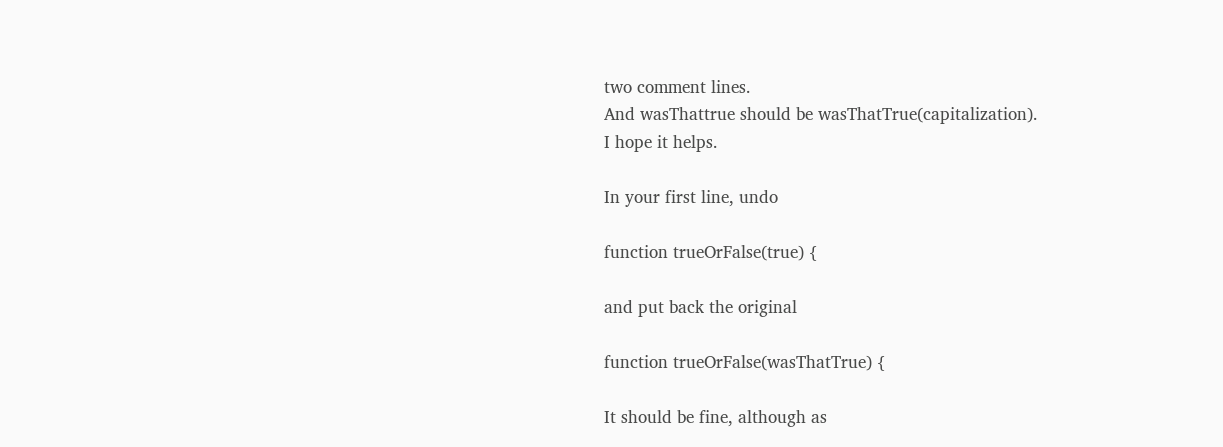two comment lines.
And wasThattrue should be wasThatTrue(capitalization).
I hope it helps.

In your first line, undo

function trueOrFalse(true) {

and put back the original

function trueOrFalse(wasThatTrue) {

It should be fine, although as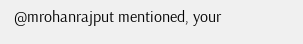@mrohanrajput mentioned, your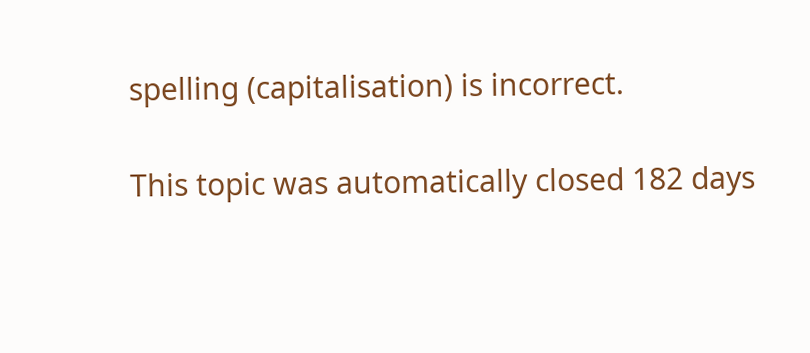spelling (capitalisation) is incorrect.

This topic was automatically closed 182 days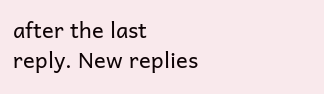after the last reply. New replies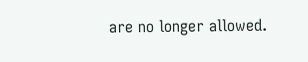are no longer allowed.